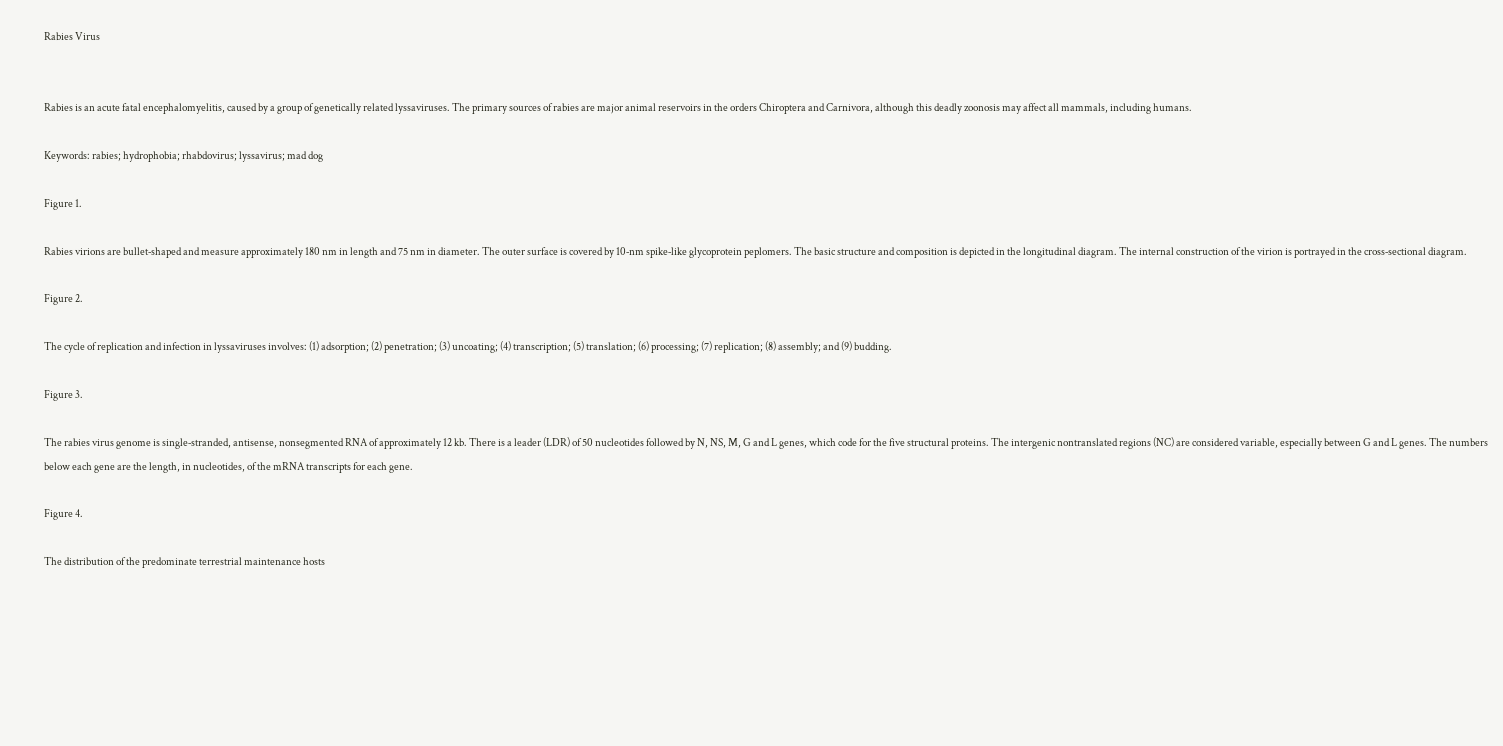Rabies Virus


Rabies is an acute fatal encephalomyelitis, caused by a group of genetically related lyssaviruses. The primary sources of rabies are major animal reservoirs in the orders Chiroptera and Carnivora, although this deadly zoonosis may affect all mammals, including humans.

Keywords: rabies; hydrophobia; rhabdovirus; lyssavirus; mad dog

Figure 1.

Rabies virions are bullet‐shaped and measure approximately 180 nm in length and 75 nm in diameter. The outer surface is covered by 10‐nm spike‐like glycoprotein peplomers. The basic structure and composition is depicted in the longitudinal diagram. The internal construction of the virion is portrayed in the cross‐sectional diagram.

Figure 2.

The cycle of replication and infection in lyssaviruses involves: (1) adsorption; (2) penetration; (3) uncoating; (4) transcription; (5) translation; (6) processing; (7) replication; (8) assembly; and (9) budding.

Figure 3.

The rabies virus genome is single‐stranded, antisense, nonsegmented RNA of approximately 12 kb. There is a leader (LDR) of 50 nucleotides followed by N, NS, M, G and L genes, which code for the five structural proteins. The intergenic nontranslated regions (NC) are considered variable, especially between G and L genes. The numbers below each gene are the length, in nucleotides, of the mRNA transcripts for each gene.

Figure 4.

The distribution of the predominate terrestrial maintenance hosts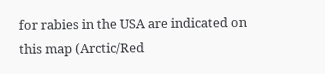for rabies in the USA are indicated on this map (Arctic/Red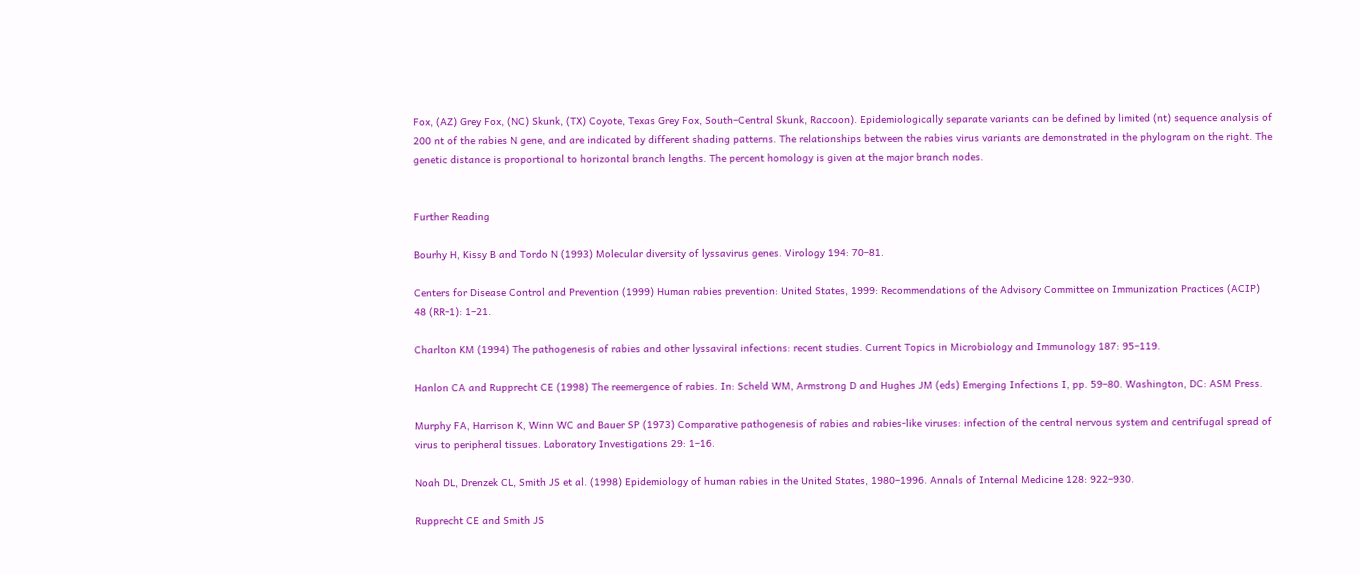Fox, (AZ) Grey Fox, (NC) Skunk, (TX) Coyote, Texas Grey Fox, South–Central Skunk, Raccoon). Epidemiologically separate variants can be defined by limited (nt) sequence analysis of 200 nt of the rabies N gene, and are indicated by different shading patterns. The relationships between the rabies virus variants are demonstrated in the phylogram on the right. The genetic distance is proportional to horizontal branch lengths. The percent homology is given at the major branch nodes.


Further Reading

Bourhy H, Kissy B and Tordo N (1993) Molecular diversity of lyssavirus genes. Virology 194: 70–81.

Centers for Disease Control and Prevention (1999) Human rabies prevention: United States, 1999: Recommendations of the Advisory Committee on Immunization Practices (ACIP) 48 (RR‐1): 1–21.

Charlton KM (1994) The pathogenesis of rabies and other lyssaviral infections: recent studies. Current Topics in Microbiology and Immunology 187: 95–119.

Hanlon CA and Rupprecht CE (1998) The reemergence of rabies. In: Scheld WM, Armstrong D and Hughes JM (eds) Emerging Infections I, pp. 59–80. Washington, DC: ASM Press.

Murphy FA, Harrison K, Winn WC and Bauer SP (1973) Comparative pathogenesis of rabies and rabies‐like viruses: infection of the central nervous system and centrifugal spread of virus to peripheral tissues. Laboratory Investigations 29: 1–16.

Noah DL, Drenzek CL, Smith JS et al. (1998) Epidemiology of human rabies in the United States, 1980–1996. Annals of Internal Medicine 128: 922–930.

Rupprecht CE and Smith JS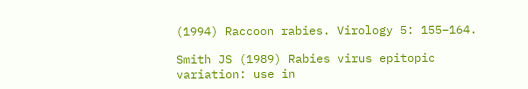(1994) Raccoon rabies. Virology 5: 155–164.

Smith JS (1989) Rabies virus epitopic variation: use in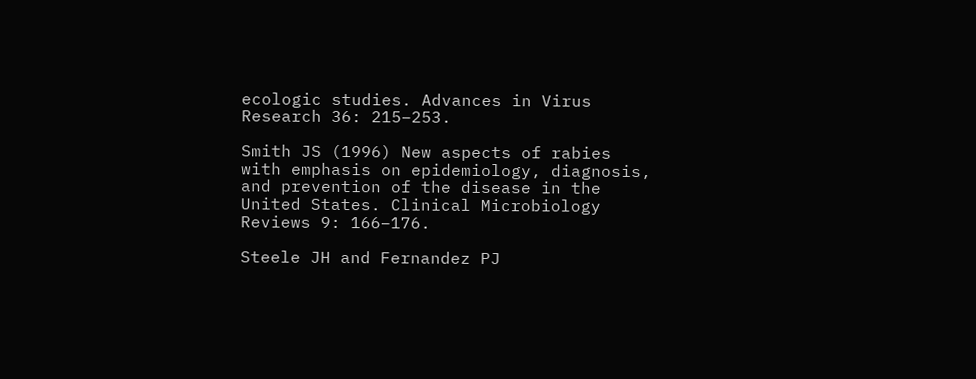ecologic studies. Advances in Virus Research 36: 215–253.

Smith JS (1996) New aspects of rabies with emphasis on epidemiology, diagnosis, and prevention of the disease in the United States. Clinical Microbiology Reviews 9: 166–176.

Steele JH and Fernandez PJ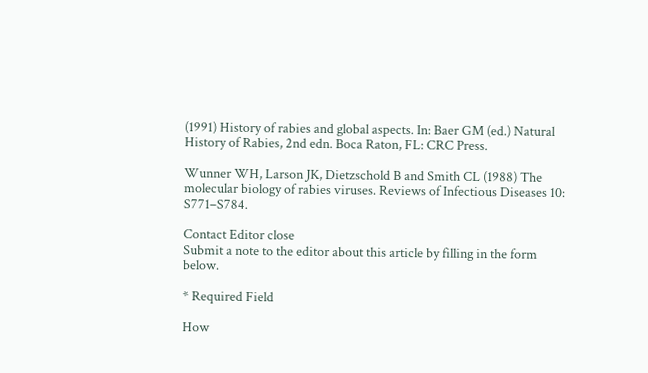(1991) History of rabies and global aspects. In: Baer GM (ed.) Natural History of Rabies, 2nd edn. Boca Raton, FL: CRC Press.

Wunner WH, Larson JK, Dietzschold B and Smith CL (1988) The molecular biology of rabies viruses. Reviews of Infectious Diseases 10: S771–S784.

Contact Editor close
Submit a note to the editor about this article by filling in the form below.

* Required Field

How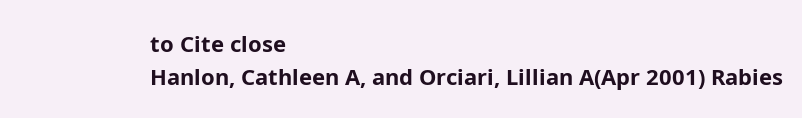to Cite close
Hanlon, Cathleen A, and Orciari, Lillian A(Apr 2001) Rabies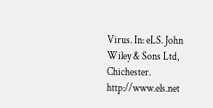Virus. In: eLS. John Wiley & Sons Ltd, Chichester. http://www.els.net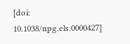[doi: 10.1038/npg.els.0000427]